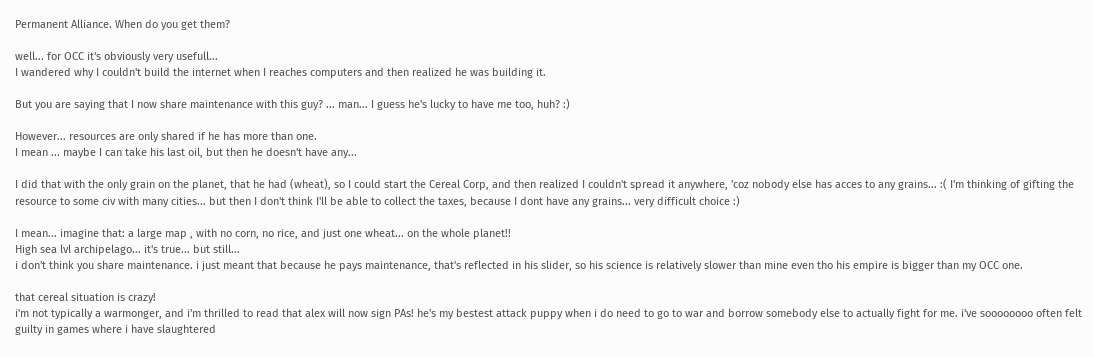Permanent Alliance. When do you get them?

well... for OCC it's obviously very usefull...
I wandered why I couldn't build the internet when I reaches computers and then realized he was building it.

But you are saying that I now share maintenance with this guy? ... man... I guess he's lucky to have me too, huh? :)

However... resources are only shared if he has more than one.
I mean ... maybe I can take his last oil, but then he doesn't have any...

I did that with the only grain on the planet, that he had (wheat), so I could start the Cereal Corp, and then realized I couldn't spread it anywhere, 'coz nobody else has acces to any grains... :( I'm thinking of gifting the resource to some civ with many cities... but then I don't think I'll be able to collect the taxes, because I dont have any grains... very difficult choice :)

I mean... imagine that: a large map , with no corn, no rice, and just one wheat... on the whole planet!!
High sea lvl archipelago... it's true... but still...
i don't think you share maintenance. i just meant that because he pays maintenance, that's reflected in his slider, so his science is relatively slower than mine even tho his empire is bigger than my OCC one.

that cereal situation is crazy!
i'm not typically a warmonger, and i'm thrilled to read that alex will now sign PAs! he's my bestest attack puppy when i do need to go to war and borrow somebody else to actually fight for me. i've soooooooo often felt guilty in games where i have slaughtered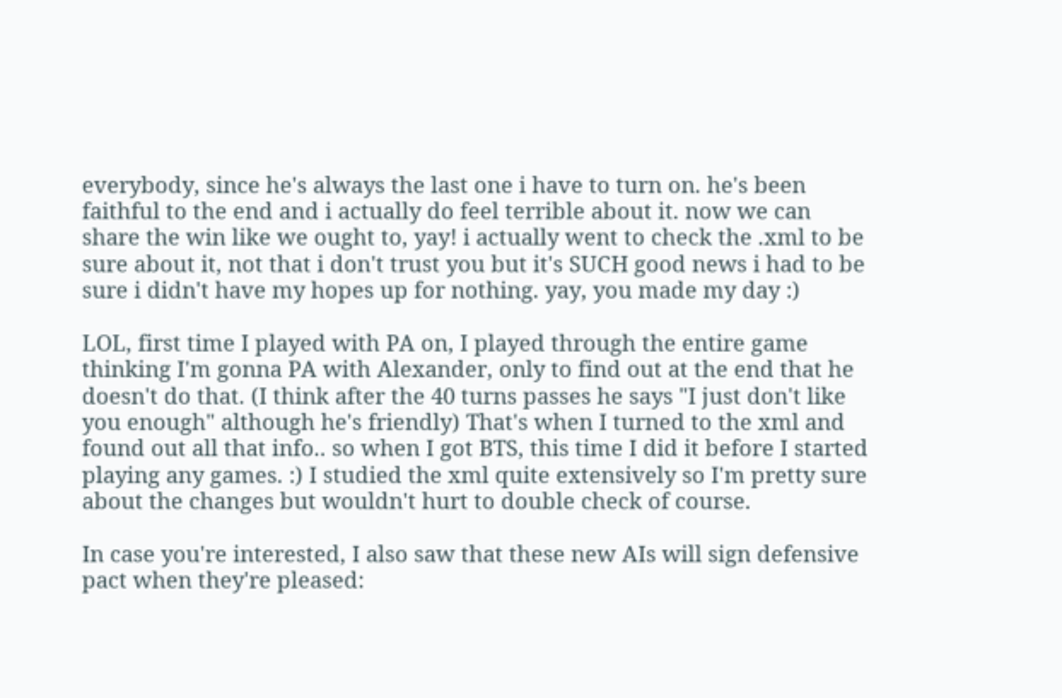everybody, since he's always the last one i have to turn on. he's been faithful to the end and i actually do feel terrible about it. now we can share the win like we ought to, yay! i actually went to check the .xml to be sure about it, not that i don't trust you but it's SUCH good news i had to be sure i didn't have my hopes up for nothing. yay, you made my day :)

LOL, first time I played with PA on, I played through the entire game thinking I'm gonna PA with Alexander, only to find out at the end that he doesn't do that. (I think after the 40 turns passes he says "I just don't like you enough" although he's friendly) That's when I turned to the xml and found out all that info.. so when I got BTS, this time I did it before I started playing any games. :) I studied the xml quite extensively so I'm pretty sure about the changes but wouldn't hurt to double check of course.

In case you're interested, I also saw that these new AIs will sign defensive pact when they're pleased: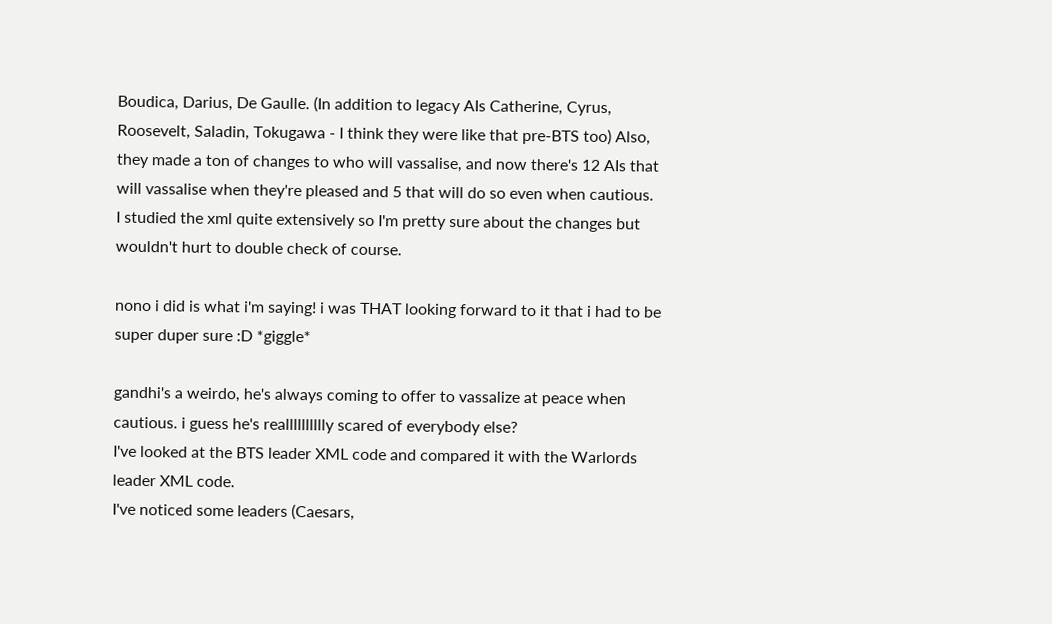Boudica, Darius, De Gaulle. (In addition to legacy AIs Catherine, Cyrus, Roosevelt, Saladin, Tokugawa - I think they were like that pre-BTS too) Also, they made a ton of changes to who will vassalise, and now there's 12 AIs that will vassalise when they're pleased and 5 that will do so even when cautious.
I studied the xml quite extensively so I'm pretty sure about the changes but wouldn't hurt to double check of course.

nono i did is what i'm saying! i was THAT looking forward to it that i had to be super duper sure :D *giggle*

gandhi's a weirdo, he's always coming to offer to vassalize at peace when cautious. i guess he's realllllllllly scared of everybody else?
I've looked at the BTS leader XML code and compared it with the Warlords leader XML code.
I've noticed some leaders (Caesars,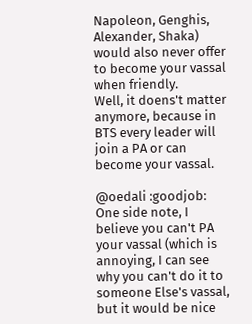Napoleon, Genghis, Alexander, Shaka) would also never offer to become your vassal when friendly.
Well, it doens't matter anymore, because in BTS every leader will join a PA or can become your vassal.

@oedali :goodjob:
One side note, I believe you can't PA your vassal (which is annoying, I can see why you can't do it to someone Else's vassal, but it would be nice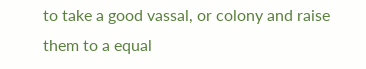to take a good vassal, or colony and raise them to a equal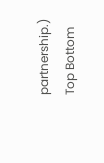partnership.)
Top Bottom